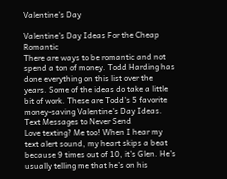Valentine’s Day

Valentine’s Day Ideas For the Cheap Romantic
There are ways to be romantic and not spend a ton of money. Todd Harding has done everything on this list over the years. Some of the ideas do take a little bit of work. These are Todd's 5 favorite money-saving Valentine's Day Ideas.
Text Messages to Never Send
Love texting? Me too! When I hear my text alert sound, my heart skips a beat because 9 times out of 10, it’s Glen. He’s usually telling me that he’s on his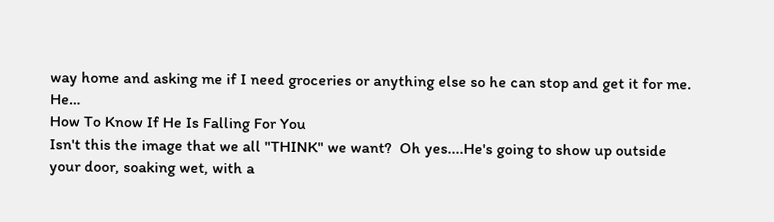way home and asking me if I need groceries or anything else so he can stop and get it for me. He…
How To Know If He Is Falling For You
Isn't this the image that we all "THINK" we want?  Oh yes....He's going to show up outside your door, soaking wet, with a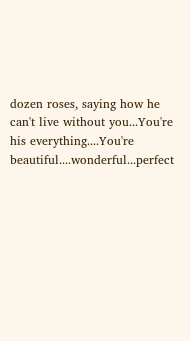dozen roses, saying how he can't live without you...You're his everything....You're beautiful....wonderful...perfect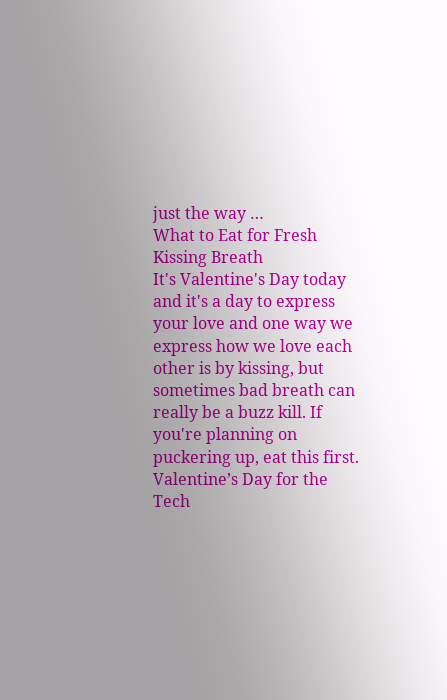just the way …
What to Eat for Fresh Kissing Breath
It's Valentine's Day today and it's a day to express your love and one way we express how we love each other is by kissing, but sometimes bad breath can really be a buzz kill. If you're planning on puckering up, eat this first.
Valentine’s Day for the Tech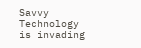Savvy
Technology is invading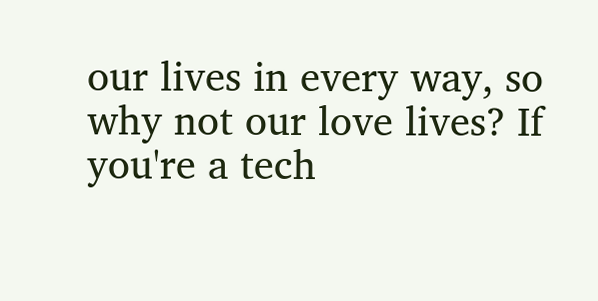our lives in every way, so why not our love lives? If you're a tech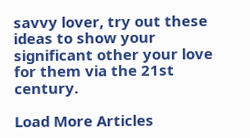savvy lover, try out these ideas to show your significant other your love for them via the 21st century.

Load More Articles